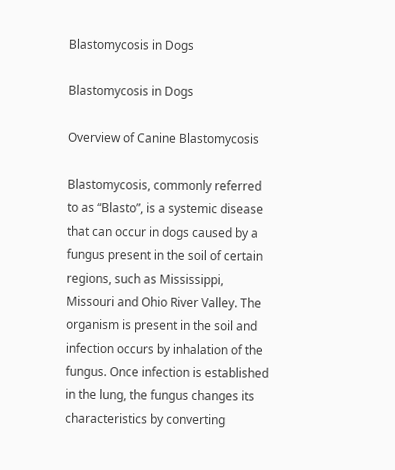Blastomycosis in Dogs

Blastomycosis in Dogs

Overview of Canine Blastomycosis

Blastomycosis, commonly referred to as “Blasto”, is a systemic disease that can occur in dogs caused by a fungus present in the soil of certain regions, such as Mississippi, Missouri and Ohio River Valley. The organism is present in the soil and infection occurs by inhalation of the fungus. Once infection is established in the lung, the fungus changes its characteristics by converting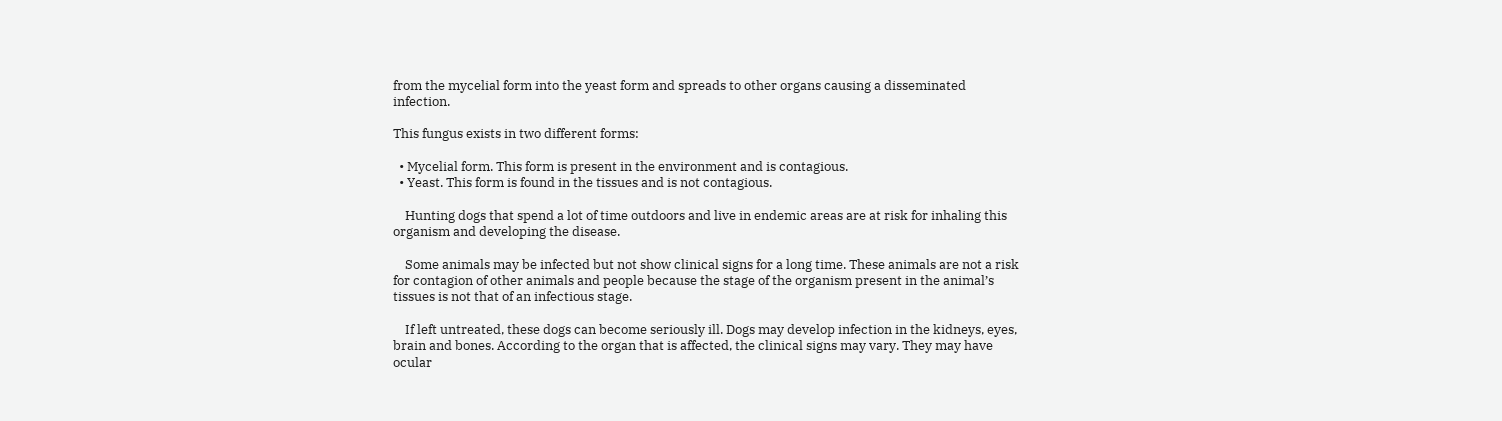from the mycelial form into the yeast form and spreads to other organs causing a disseminated infection.

This fungus exists in two different forms:

  • Mycelial form. This form is present in the environment and is contagious.
  • Yeast. This form is found in the tissues and is not contagious.

    Hunting dogs that spend a lot of time outdoors and live in endemic areas are at risk for inhaling this organism and developing the disease.

    Some animals may be infected but not show clinical signs for a long time. These animals are not a risk for contagion of other animals and people because the stage of the organism present in the animal’s tissues is not that of an infectious stage.

    If left untreated, these dogs can become seriously ill. Dogs may develop infection in the kidneys, eyes, brain and bones. According to the organ that is affected, the clinical signs may vary. They may have ocular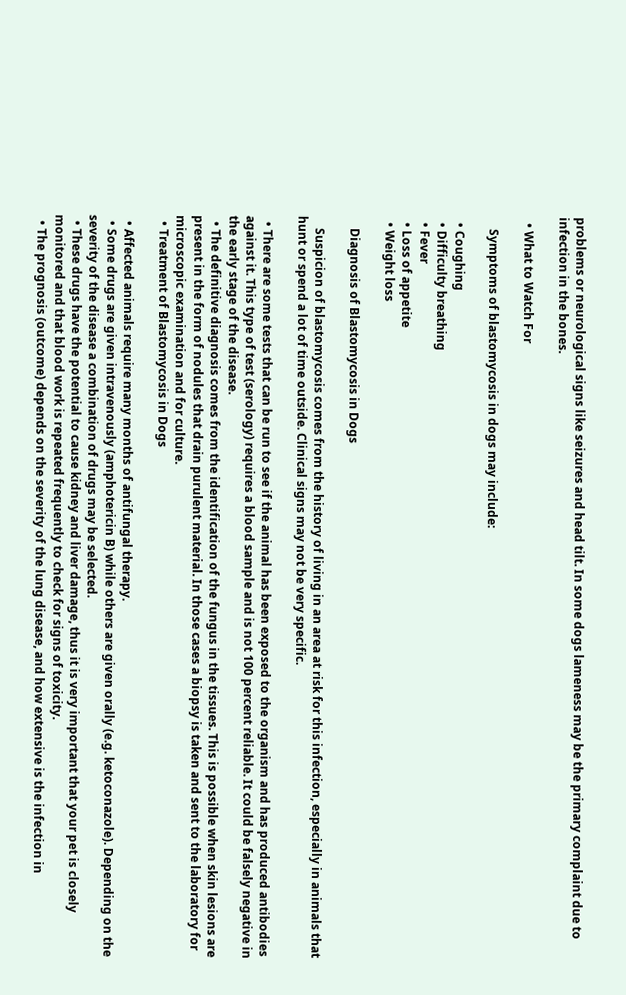problems or neurological signs like seizures and head tilt. In some dogs lameness may be the primary complaint due to infection in the bones.

  • What to Watch For

    Symptoms of blastomycosis in dogs may include:

  • Coughing
  • Difficulty breathing
  • Fever
  • Loss of appetite
  • Weight loss

    Diagnosis of Blastomycosis in Dogs

    Suspicion of blastomycosis comes from the history of living in an area at risk for this infection, especially in animals that hunt or spend a lot of time outside. Clinical signs may not be very specific.

  • There are some tests that can be run to see if the animal has been exposed to the organism and has produced antibodies against it. This type of test (serology) requires a blood sample and is not 100 percent reliable. It could be falsely negative in the early stage of the disease.
  • The definitive diagnosis comes from the identification of the fungus in the tissues. This is possible when skin lesions are present in the form of nodules that drain purulent material. In those cases a biopsy is taken and sent to the laboratory for microscopic examination and for culture.
  • Treatment of Blastomycosis in Dogs

  • Affected animals require many months of antifungal therapy.
  • Some drugs are given intravenously (amphotericin B) while others are given orally (e.g. ketoconazole). Depending on the severity of the disease a combination of drugs may be selected.
  • These drugs have the potential to cause kidney and liver damage, thus it is very important that your pet is closely monitored and that blood work is repeated frequently to check for signs of toxicity.
  • The prognosis (outcome) depends on the severity of the lung disease, and how extensive is the infection in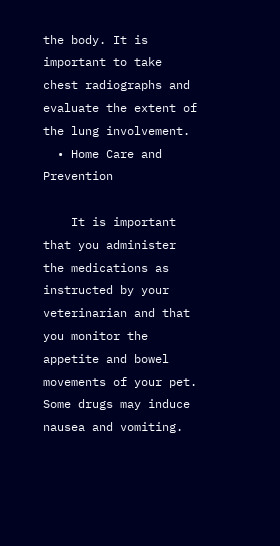the body. It is important to take chest radiographs and evaluate the extent of the lung involvement.
  • Home Care and Prevention

    It is important that you administer the medications as instructed by your veterinarian and that you monitor the appetite and bowel movements of your pet. Some drugs may induce nausea and vomiting.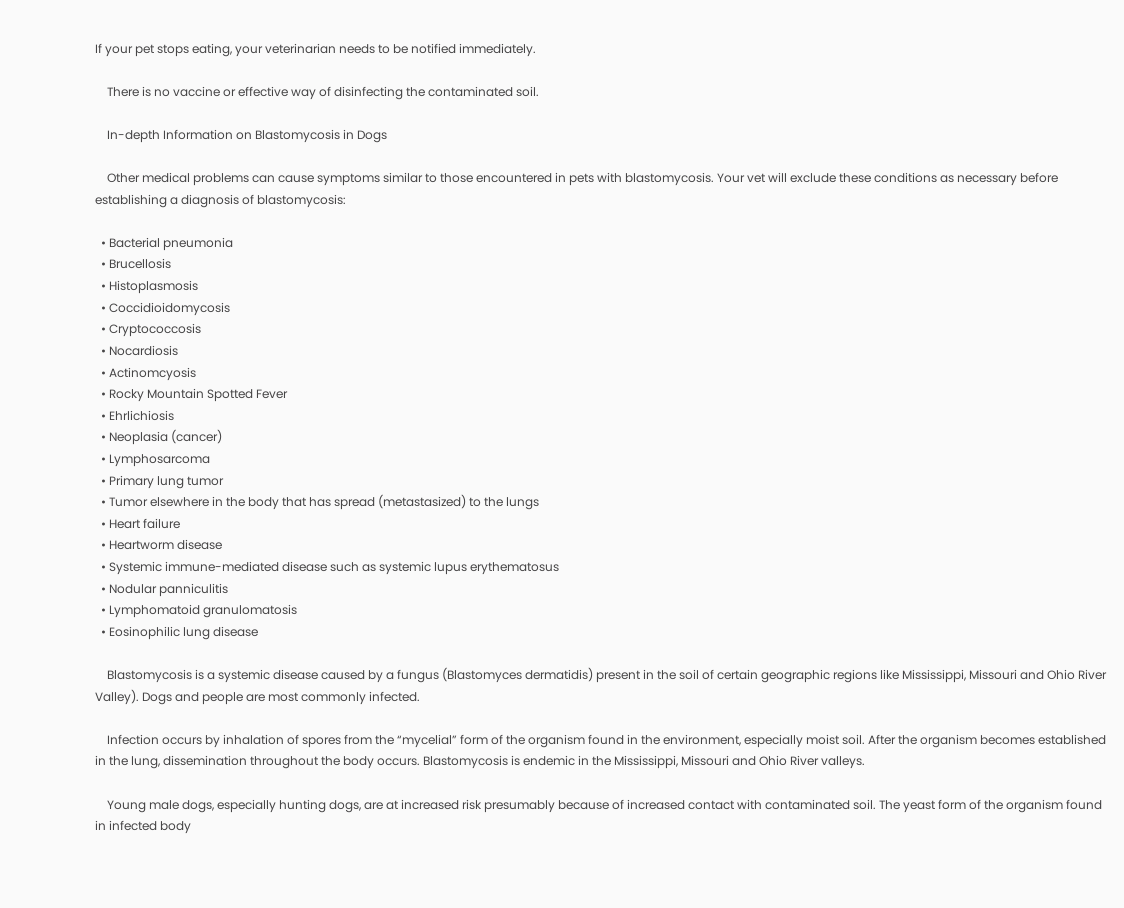If your pet stops eating, your veterinarian needs to be notified immediately.

    There is no vaccine or effective way of disinfecting the contaminated soil.

    In-depth Information on Blastomycosis in Dogs

    Other medical problems can cause symptoms similar to those encountered in pets with blastomycosis. Your vet will exclude these conditions as necessary before establishing a diagnosis of blastomycosis:

  • Bacterial pneumonia
  • Brucellosis
  • Histoplasmosis
  • Coccidioidomycosis
  • Cryptococcosis
  • Nocardiosis
  • Actinomcyosis
  • Rocky Mountain Spotted Fever
  • Ehrlichiosis
  • Neoplasia (cancer)
  • Lymphosarcoma
  • Primary lung tumor
  • Tumor elsewhere in the body that has spread (metastasized) to the lungs
  • Heart failure
  • Heartworm disease
  • Systemic immune-mediated disease such as systemic lupus erythematosus
  • Nodular panniculitis
  • Lymphomatoid granulomatosis
  • Eosinophilic lung disease

    Blastomycosis is a systemic disease caused by a fungus (Blastomyces dermatidis) present in the soil of certain geographic regions like Mississippi, Missouri and Ohio River Valley). Dogs and people are most commonly infected.

    Infection occurs by inhalation of spores from the “mycelial” form of the organism found in the environment, especially moist soil. After the organism becomes established in the lung, dissemination throughout the body occurs. Blastomycosis is endemic in the Mississippi, Missouri and Ohio River valleys.

    Young male dogs, especially hunting dogs, are at increased risk presumably because of increased contact with contaminated soil. The yeast form of the organism found in infected body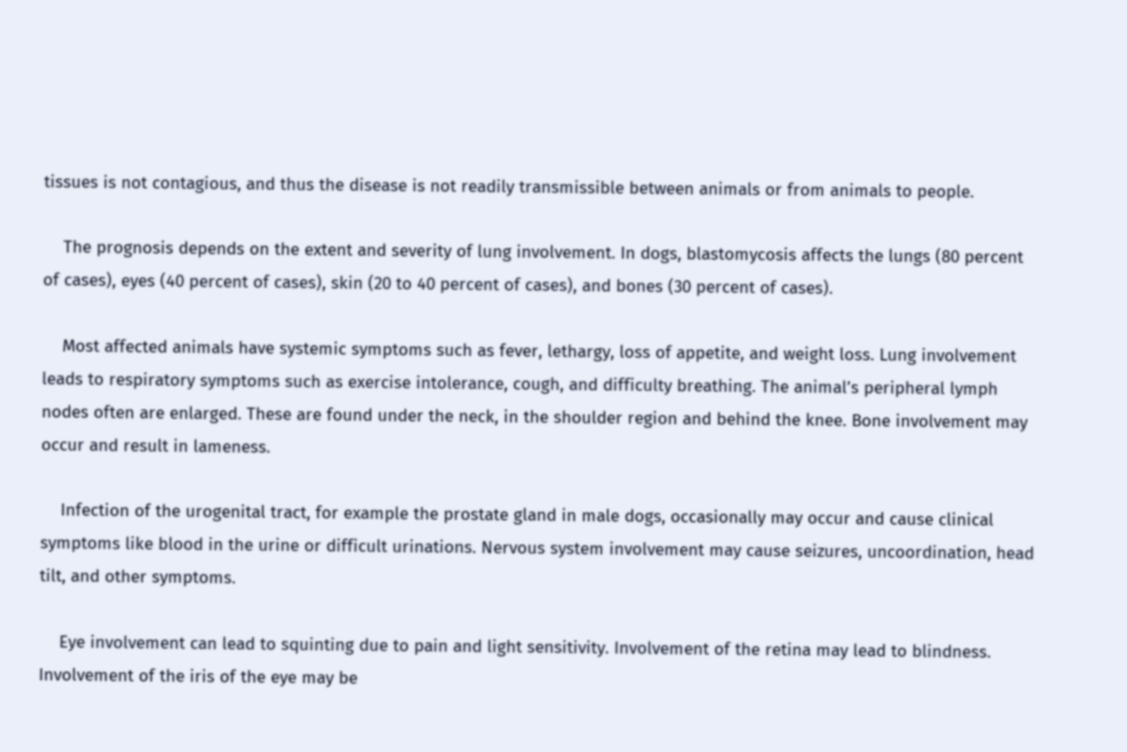tissues is not contagious, and thus the disease is not readily transmissible between animals or from animals to people.

    The prognosis depends on the extent and severity of lung involvement. In dogs, blastomycosis affects the lungs (80 percent of cases), eyes (40 percent of cases), skin (20 to 40 percent of cases), and bones (30 percent of cases).

    Most affected animals have systemic symptoms such as fever, lethargy, loss of appetite, and weight loss. Lung involvement leads to respiratory symptoms such as exercise intolerance, cough, and difficulty breathing. The animal’s peripheral lymph nodes often are enlarged. These are found under the neck, in the shoulder region and behind the knee. Bone involvement may occur and result in lameness.

    Infection of the urogenital tract, for example the prostate gland in male dogs, occasionally may occur and cause clinical symptoms like blood in the urine or difficult urinations. Nervous system involvement may cause seizures, uncoordination, head tilt, and other symptoms.

    Eye involvement can lead to squinting due to pain and light sensitivity. Involvement of the retina may lead to blindness. Involvement of the iris of the eye may be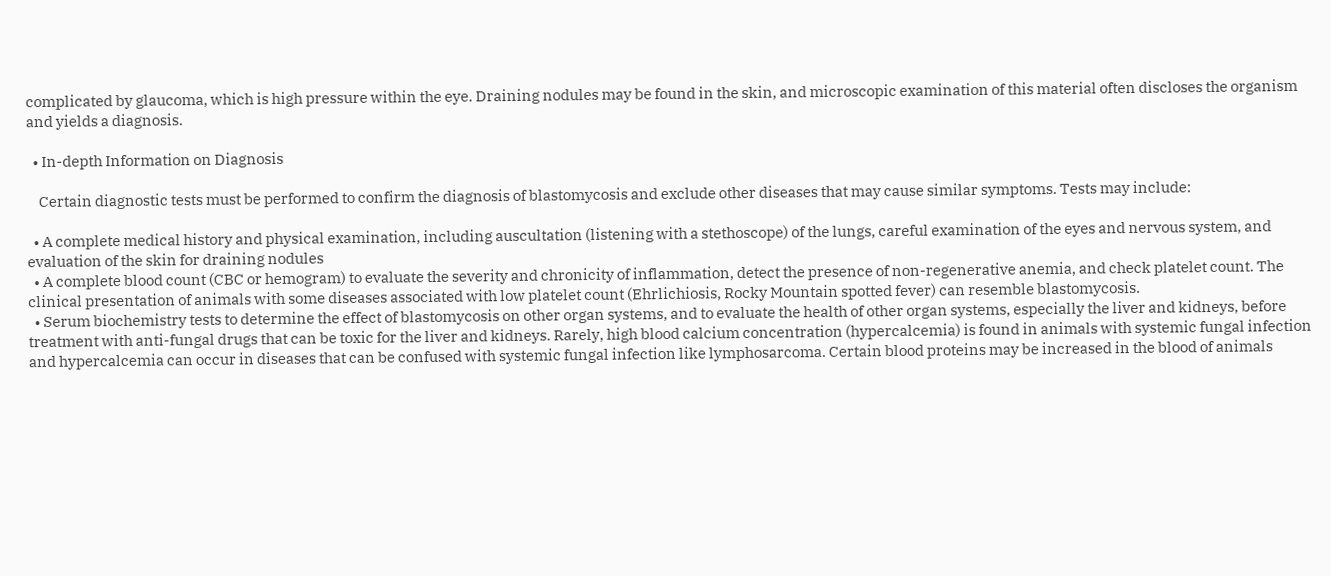complicated by glaucoma, which is high pressure within the eye. Draining nodules may be found in the skin, and microscopic examination of this material often discloses the organism and yields a diagnosis.

  • In-depth Information on Diagnosis

    Certain diagnostic tests must be performed to confirm the diagnosis of blastomycosis and exclude other diseases that may cause similar symptoms. Tests may include:

  • A complete medical history and physical examination, including auscultation (listening with a stethoscope) of the lungs, careful examination of the eyes and nervous system, and evaluation of the skin for draining nodules
  • A complete blood count (CBC or hemogram) to evaluate the severity and chronicity of inflammation, detect the presence of non-regenerative anemia, and check platelet count. The clinical presentation of animals with some diseases associated with low platelet count (Ehrlichiosis, Rocky Mountain spotted fever) can resemble blastomycosis.
  • Serum biochemistry tests to determine the effect of blastomycosis on other organ systems, and to evaluate the health of other organ systems, especially the liver and kidneys, before treatment with anti-fungal drugs that can be toxic for the liver and kidneys. Rarely, high blood calcium concentration (hypercalcemia) is found in animals with systemic fungal infection and hypercalcemia can occur in diseases that can be confused with systemic fungal infection like lymphosarcoma. Certain blood proteins may be increased in the blood of animals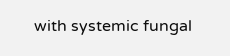with systemic fungal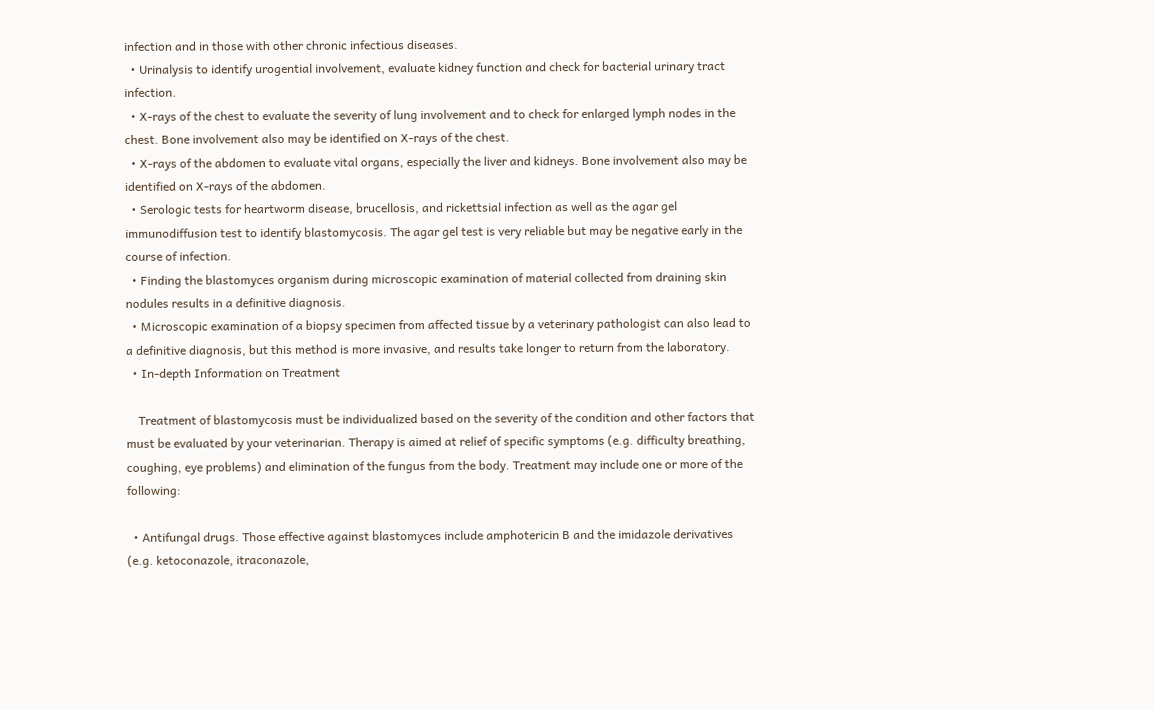infection and in those with other chronic infectious diseases.
  • Urinalysis to identify urogential involvement, evaluate kidney function and check for bacterial urinary tract infection.
  • X-rays of the chest to evaluate the severity of lung involvement and to check for enlarged lymph nodes in the chest. Bone involvement also may be identified on X-rays of the chest.
  • X-rays of the abdomen to evaluate vital organs, especially the liver and kidneys. Bone involvement also may be identified on X-rays of the abdomen.
  • Serologic tests for heartworm disease, brucellosis, and rickettsial infection as well as the agar gel immunodiffusion test to identify blastomycosis. The agar gel test is very reliable but may be negative early in the course of infection.
  • Finding the blastomyces organism during microscopic examination of material collected from draining skin nodules results in a definitive diagnosis.
  • Microscopic examination of a biopsy specimen from affected tissue by a veterinary pathologist can also lead to a definitive diagnosis, but this method is more invasive, and results take longer to return from the laboratory.
  • In-depth Information on Treatment

    Treatment of blastomycosis must be individualized based on the severity of the condition and other factors that must be evaluated by your veterinarian. Therapy is aimed at relief of specific symptoms (e.g. difficulty breathing, coughing, eye problems) and elimination of the fungus from the body. Treatment may include one or more of the following:

  • Antifungal drugs. Those effective against blastomyces include amphotericin B and the imidazole derivatives (e.g. ketoconazole, itraconazole,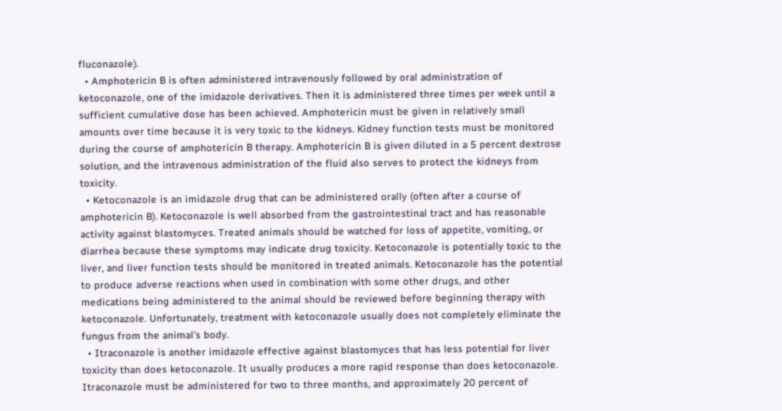fluconazole).
  • Amphotericin B is often administered intravenously followed by oral administration of ketoconazole, one of the imidazole derivatives. Then it is administered three times per week until a sufficient cumulative dose has been achieved. Amphotericin must be given in relatively small amounts over time because it is very toxic to the kidneys. Kidney function tests must be monitored during the course of amphotericin B therapy. Amphotericin B is given diluted in a 5 percent dextrose solution, and the intravenous administration of the fluid also serves to protect the kidneys from toxicity.
  • Ketoconazole is an imidazole drug that can be administered orally (often after a course of amphotericin B). Ketoconazole is well absorbed from the gastrointestinal tract and has reasonable activity against blastomyces. Treated animals should be watched for loss of appetite, vomiting, or diarrhea because these symptoms may indicate drug toxicity. Ketoconazole is potentially toxic to the liver, and liver function tests should be monitored in treated animals. Ketoconazole has the potential to produce adverse reactions when used in combination with some other drugs, and other medications being administered to the animal should be reviewed before beginning therapy with ketoconazole. Unfortunately, treatment with ketoconazole usually does not completely eliminate the fungus from the animal’s body.
  • Itraconazole is another imidazole effective against blastomyces that has less potential for liver toxicity than does ketoconazole. It usually produces a more rapid response than does ketoconazole. Itraconazole must be administered for two to three months, and approximately 20 percent of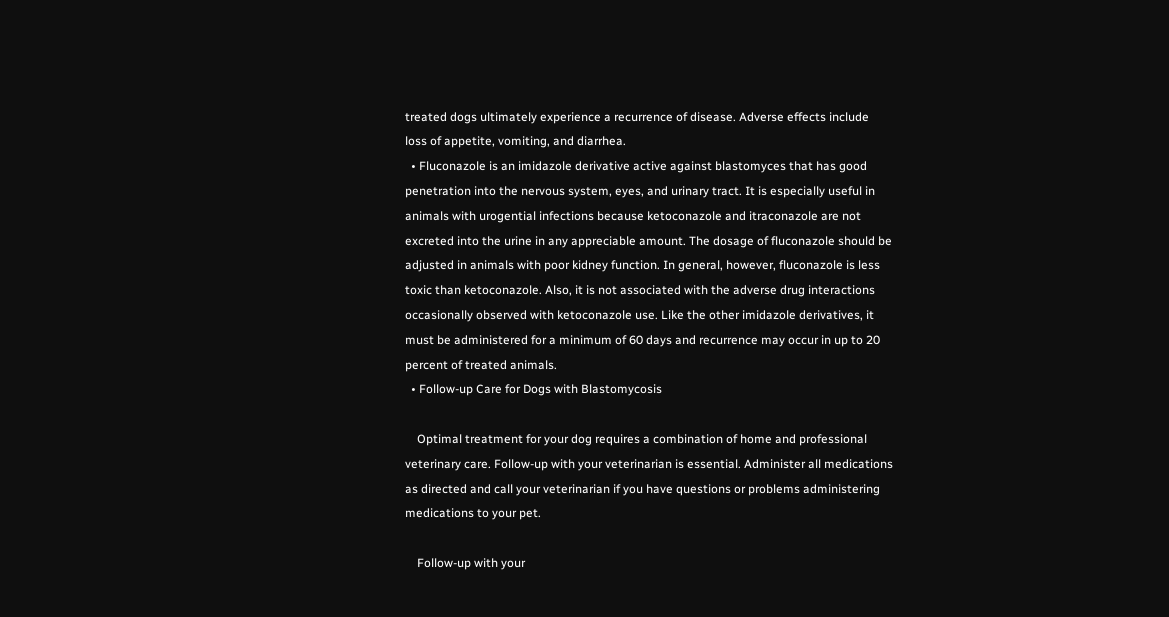treated dogs ultimately experience a recurrence of disease. Adverse effects include loss of appetite, vomiting, and diarrhea.
  • Fluconazole is an imidazole derivative active against blastomyces that has good penetration into the nervous system, eyes, and urinary tract. It is especially useful in animals with urogential infections because ketoconazole and itraconazole are not excreted into the urine in any appreciable amount. The dosage of fluconazole should be adjusted in animals with poor kidney function. In general, however, fluconazole is less toxic than ketoconazole. Also, it is not associated with the adverse drug interactions occasionally observed with ketoconazole use. Like the other imidazole derivatives, it must be administered for a minimum of 60 days and recurrence may occur in up to 20 percent of treated animals.
  • Follow-up Care for Dogs with Blastomycosis

    Optimal treatment for your dog requires a combination of home and professional veterinary care. Follow-up with your veterinarian is essential. Administer all medications as directed and call your veterinarian if you have questions or problems administering medications to your pet.

    Follow-up with your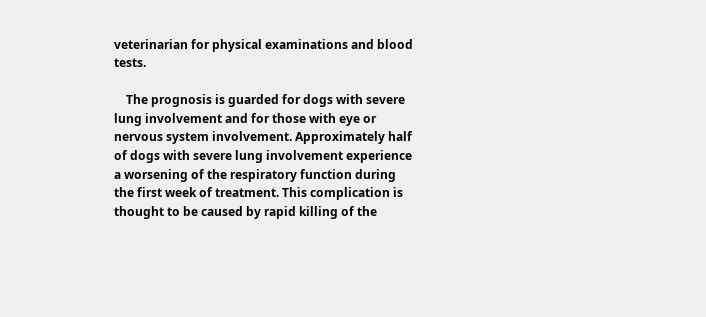veterinarian for physical examinations and blood tests.

    The prognosis is guarded for dogs with severe lung involvement and for those with eye or nervous system involvement. Approximately half of dogs with severe lung involvement experience a worsening of the respiratory function during the first week of treatment. This complication is thought to be caused by rapid killing of the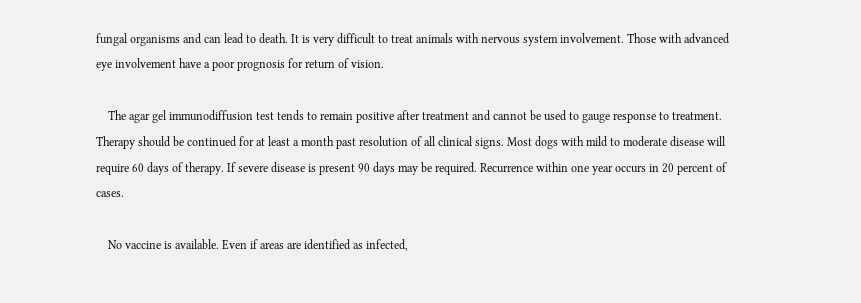fungal organisms and can lead to death. It is very difficult to treat animals with nervous system involvement. Those with advanced eye involvement have a poor prognosis for return of vision.

    The agar gel immunodiffusion test tends to remain positive after treatment and cannot be used to gauge response to treatment. Therapy should be continued for at least a month past resolution of all clinical signs. Most dogs with mild to moderate disease will require 60 days of therapy. If severe disease is present 90 days may be required. Recurrence within one year occurs in 20 percent of cases.

    No vaccine is available. Even if areas are identified as infected,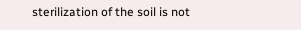sterilization of the soil is not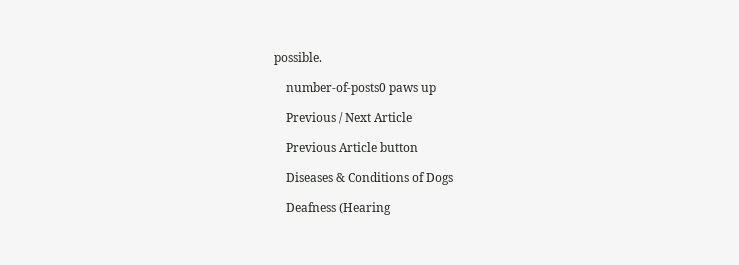possible.

    number-of-posts0 paws up

    Previous / Next Article

    Previous Article button

    Diseases & Conditions of Dogs

    Deafness (Hearing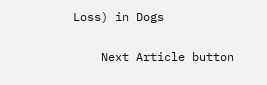Loss) in Dogs

    Next Article button